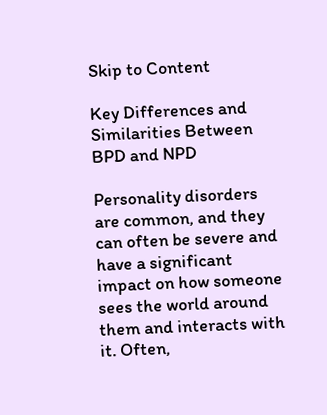Skip to Content

Key Differences and Similarities Between BPD and NPD

Personality disorders are common, and they can often be severe and have a significant impact on how someone sees the world around them and interacts with it. Often,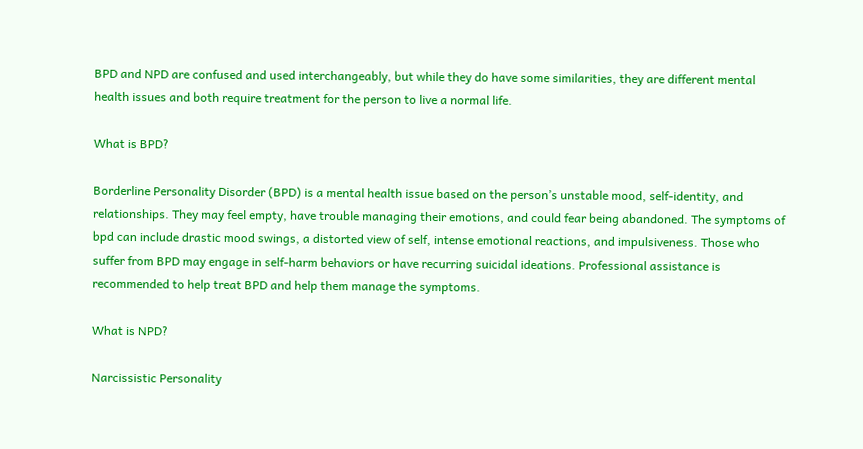BPD and NPD are confused and used interchangeably, but while they do have some similarities, they are different mental health issues and both require treatment for the person to live a normal life.

What is BPD?

Borderline Personality Disorder (BPD) is a mental health issue based on the person’s unstable mood, self-identity, and relationships. They may feel empty, have trouble managing their emotions, and could fear being abandoned. The symptoms of bpd can include drastic mood swings, a distorted view of self, intense emotional reactions, and impulsiveness. Those who suffer from BPD may engage in self-harm behaviors or have recurring suicidal ideations. Professional assistance is recommended to help treat BPD and help them manage the symptoms.

What is NPD?

Narcissistic Personality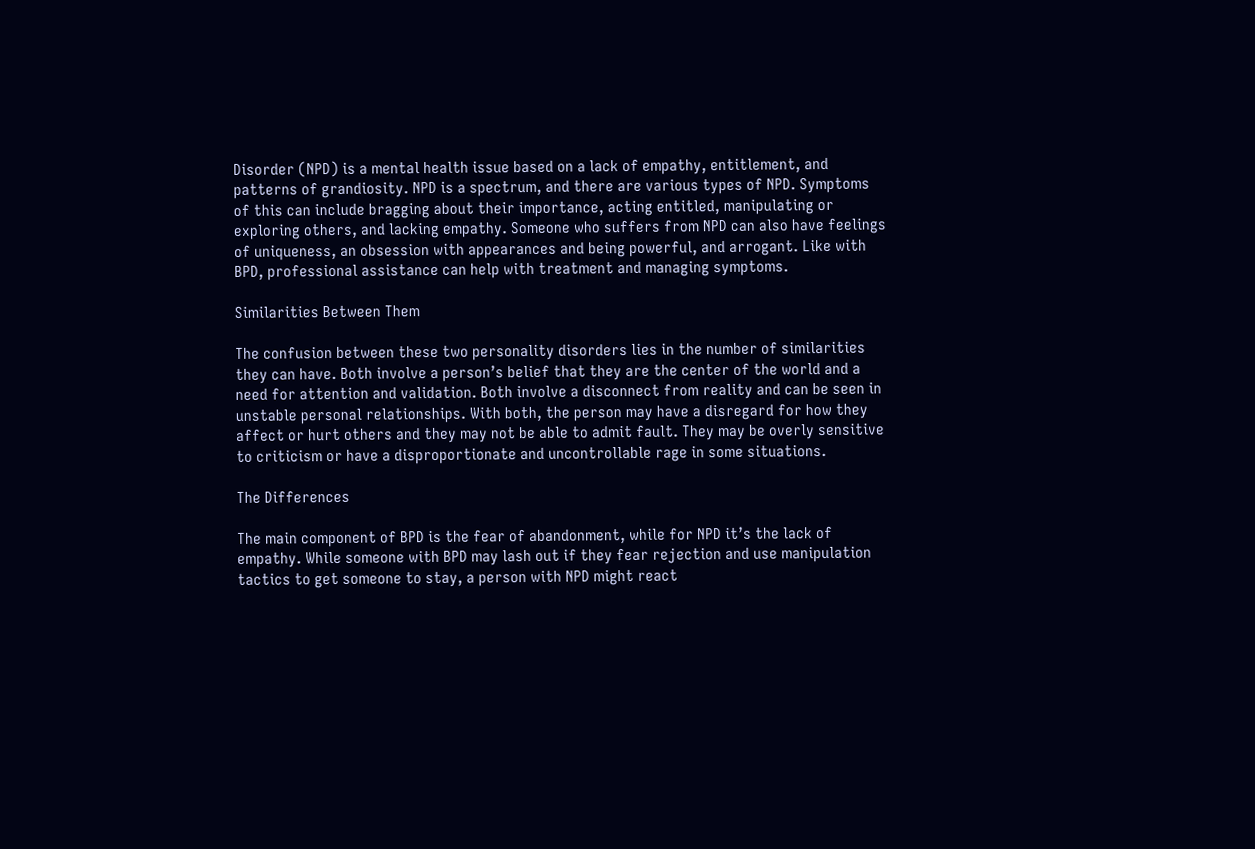Disorder (NPD) is a mental health issue based on a lack of empathy, entitlement, and patterns of grandiosity. NPD is a spectrum, and there are various types of NPD. Symptoms of this can include bragging about their importance, acting entitled, manipulating or exploring others, and lacking empathy. Someone who suffers from NPD can also have feelings of uniqueness, an obsession with appearances and being powerful, and arrogant. Like with BPD, professional assistance can help with treatment and managing symptoms.

Similarities Between Them

The confusion between these two personality disorders lies in the number of similarities they can have. Both involve a person’s belief that they are the center of the world and a need for attention and validation. Both involve a disconnect from reality and can be seen in unstable personal relationships. With both, the person may have a disregard for how they affect or hurt others and they may not be able to admit fault. They may be overly sensitive to criticism or have a disproportionate and uncontrollable rage in some situations.

The Differences

The main component of BPD is the fear of abandonment, while for NPD it’s the lack of empathy. While someone with BPD may lash out if they fear rejection and use manipulation tactics to get someone to stay, a person with NPD might react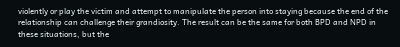violently or play the victim and attempt to manipulate the person into staying because the end of the relationship can challenge their grandiosity. The result can be the same for both BPD and NPD in these situations, but the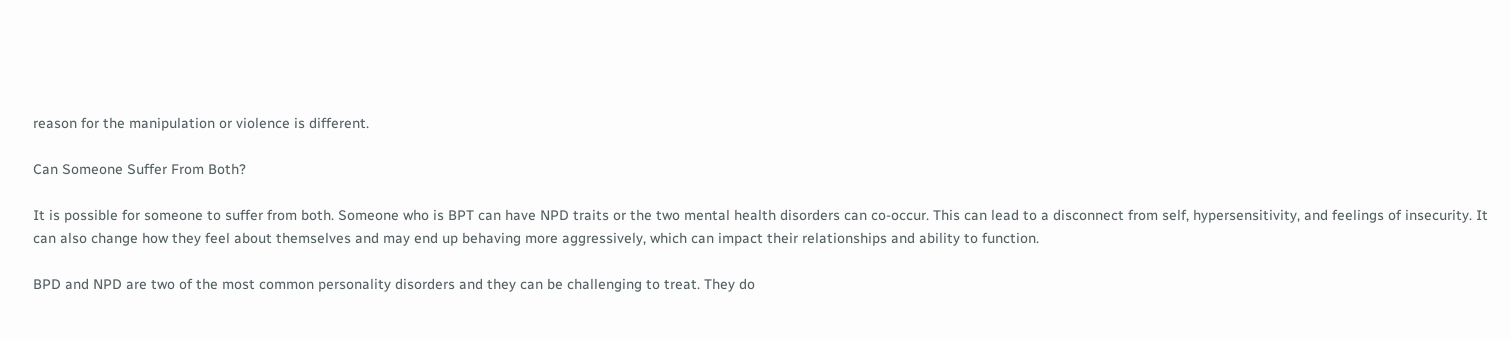reason for the manipulation or violence is different.

Can Someone Suffer From Both?

It is possible for someone to suffer from both. Someone who is BPT can have NPD traits or the two mental health disorders can co-occur. This can lead to a disconnect from self, hypersensitivity, and feelings of insecurity. It can also change how they feel about themselves and may end up behaving more aggressively, which can impact their relationships and ability to function.

BPD and NPD are two of the most common personality disorders and they can be challenging to treat. They do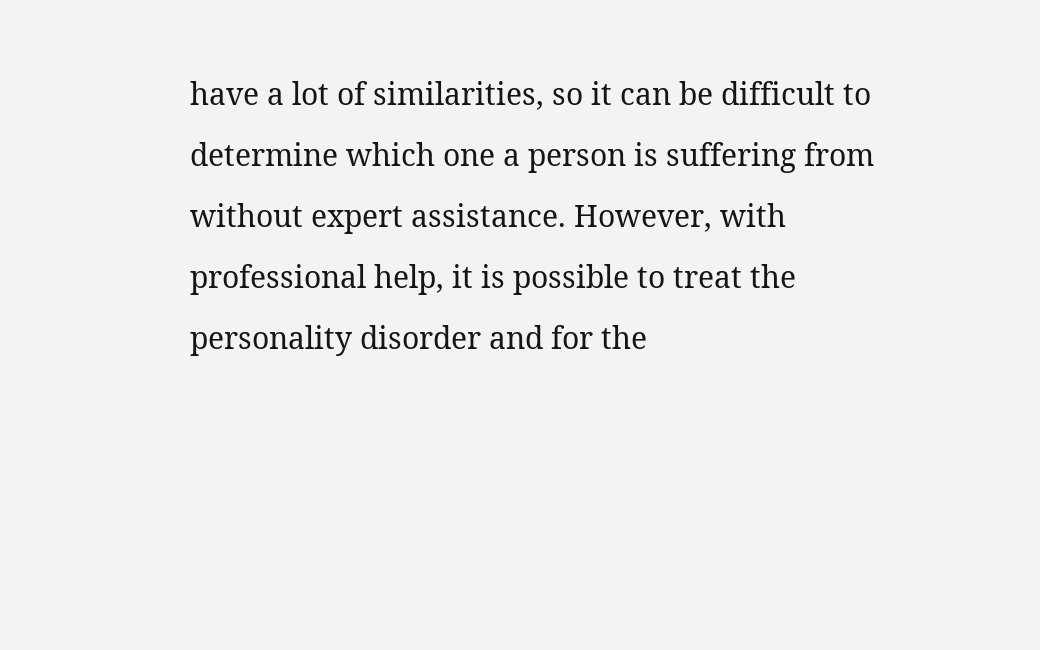have a lot of similarities, so it can be difficult to determine which one a person is suffering from without expert assistance. However, with professional help, it is possible to treat the personality disorder and for the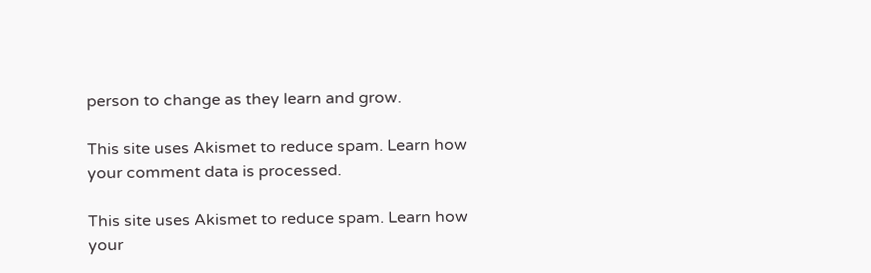person to change as they learn and grow.

This site uses Akismet to reduce spam. Learn how your comment data is processed.

This site uses Akismet to reduce spam. Learn how your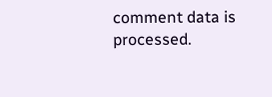comment data is processed.